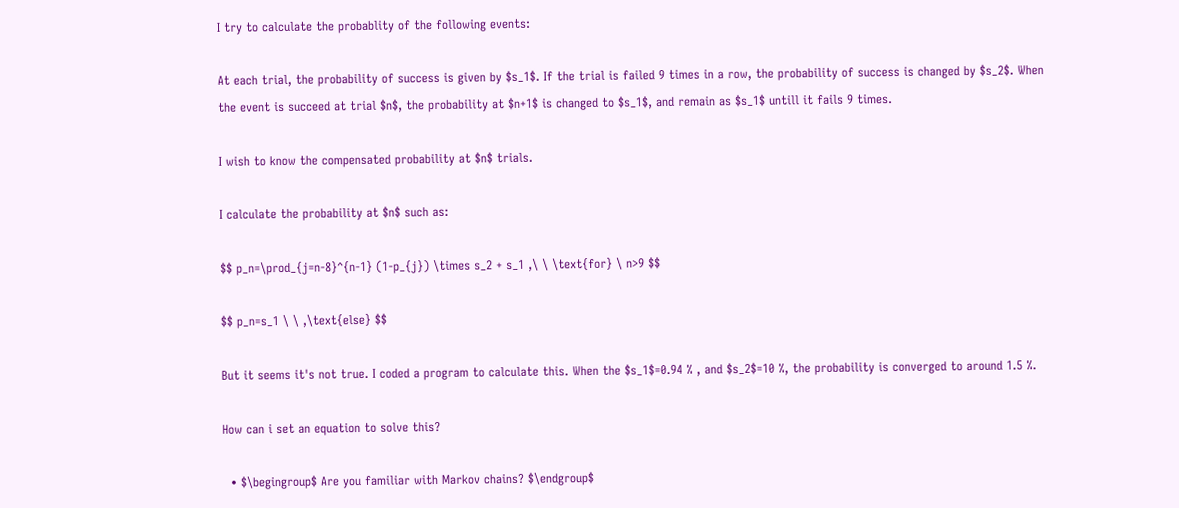I try to calculate the probablity of the following events:

At each trial, the probability of success is given by $s_1$. If the trial is failed 9 times in a row, the probability of success is changed by $s_2$. When the event is succeed at trial $n$, the probability at $n+1$ is changed to $s_1$, and remain as $s_1$ untill it fails 9 times.

I wish to know the compensated probability at $n$ trials.

I calculate the probability at $n$ such as:

$$ p_n=\prod_{j=n-8}^{n-1} (1-p_{j}) \times s_2 + s_1 ,\ \ \text{for} \ n>9 $$

$$ p_n=s_1 \ \ ,\text{else} $$

But it seems it's not true. I coded a program to calculate this. When the $s_1$=0.94 % , and $s_2$=10 %, the probability is converged to around 1.5 %.

How can i set an equation to solve this?

  • $\begingroup$ Are you familiar with Markov chains? $\endgroup$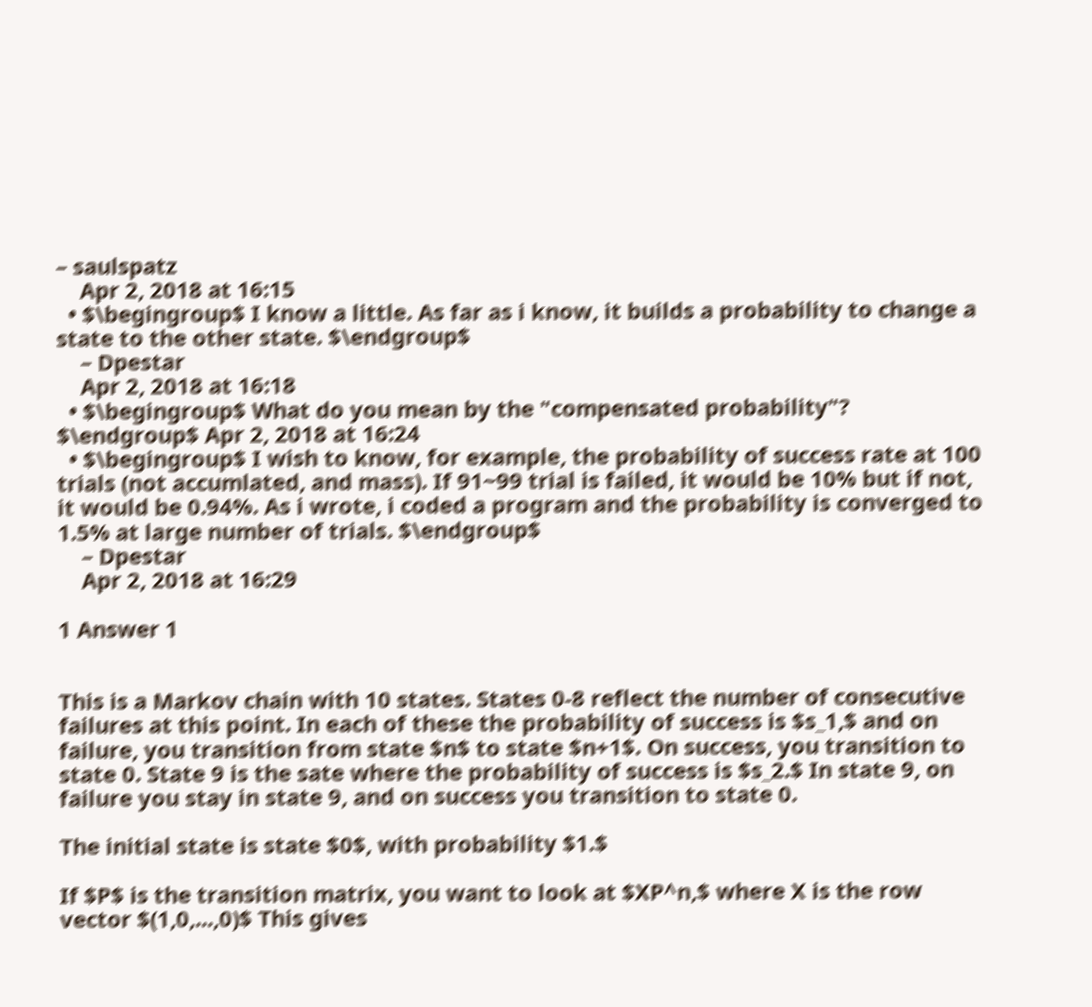– saulspatz
    Apr 2, 2018 at 16:15
  • $\begingroup$ I know a little. As far as i know, it builds a probability to change a state to the other state. $\endgroup$
    – Dpestar
    Apr 2, 2018 at 16:18
  • $\begingroup$ What do you mean by the "compensated probability"? $\endgroup$ Apr 2, 2018 at 16:24
  • $\begingroup$ I wish to know, for example, the probability of success rate at 100 trials (not accumlated, and mass). If 91~99 trial is failed, it would be 10% but if not, it would be 0.94%. As i wrote, i coded a program and the probability is converged to 1.5% at large number of trials. $\endgroup$
    – Dpestar
    Apr 2, 2018 at 16:29

1 Answer 1


This is a Markov chain with 10 states. States 0-8 reflect the number of consecutive failures at this point. In each of these the probability of success is $s_1,$ and on failure, you transition from state $n$ to state $n+1$. On success, you transition to state 0. State 9 is the sate where the probability of success is $s_2.$ In state 9, on failure you stay in state 9, and on success you transition to state 0.

The initial state is state $0$, with probability $1.$

If $P$ is the transition matrix, you want to look at $XP^n,$ where X is the row vector $(1,0,...,0)$ This gives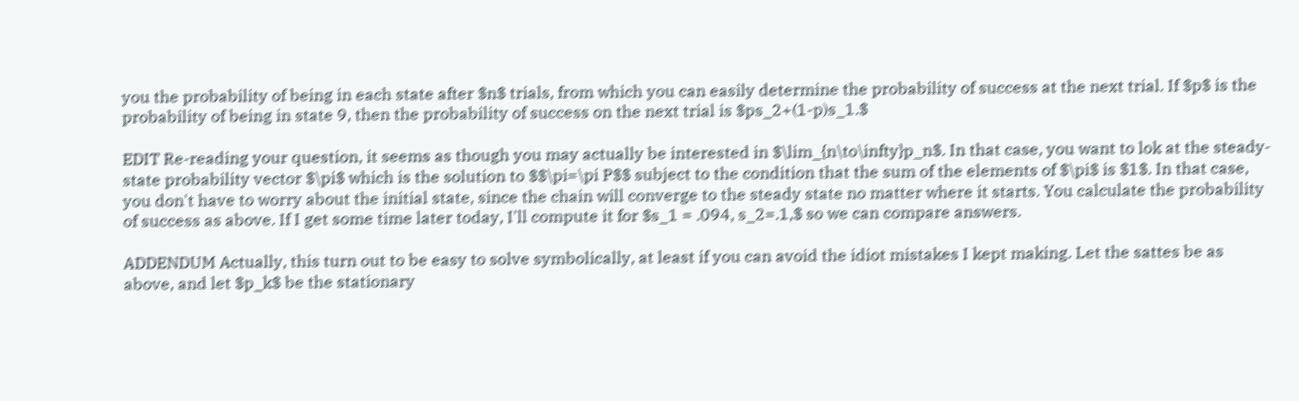you the probability of being in each state after $n$ trials, from which you can easily determine the probability of success at the next trial. If $p$ is the probability of being in state 9, then the probability of success on the next trial is $ps_2+(1-p)s_1.$

EDIT Re-reading your question, it seems as though you may actually be interested in $\lim_{n\to\infty}p_n$. In that case, you want to lok at the steady-state probability vector $\pi$ which is the solution to $$\pi=\pi P$$ subject to the condition that the sum of the elements of $\pi$ is $1$. In that case, you don't have to worry about the initial state, since the chain will converge to the steady state no matter where it starts. You calculate the probability of success as above. If I get some time later today, I'll compute it for $s_1 = .094, s_2=.1,$ so we can compare answers.

ADDENDUM Actually, this turn out to be easy to solve symbolically, at least if you can avoid the idiot mistakes I kept making. Let the sattes be as above, and let $p_k$ be the stationary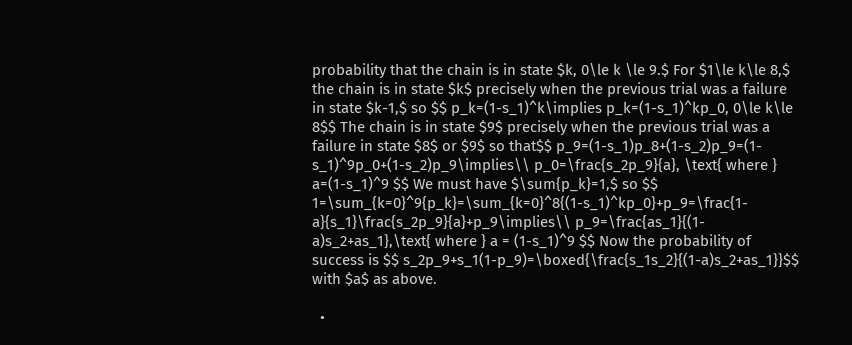probability that the chain is in state $k, 0\le k \le 9.$ For $1\le k\le 8,$ the chain is in state $k$ precisely when the previous trial was a failure in state $k-1,$ so $$ p_k=(1-s_1)^k\implies p_k=(1-s_1)^kp_0, 0\le k\le 8$$ The chain is in state $9$ precisely when the previous trial was a failure in state $8$ or $9$ so that$$ p_9=(1-s_1)p_8+(1-s_2)p_9=(1-s_1)^9p_0+(1-s_2)p_9\implies\\ p_0=\frac{s_2p_9}{a}, \text{ where } a=(1-s_1)^9 $$ We must have $\sum{p_k}=1,$ so $$ 1=\sum_{k=0}^9{p_k}=\sum_{k=0}^8{(1-s_1)^kp_0}+p_9=\frac{1-a}{s_1}\frac{s_2p_9}{a}+p_9\implies\\ p_9=\frac{as_1}{(1-a)s_2+as_1},\text{ where } a = (1-s_1)^9 $$ Now the probability of success is $$ s_2p_9+s_1(1-p_9)=\boxed{\frac{s_1s_2}{(1-a)s_2+as_1}}$$ with $a$ as above.

  •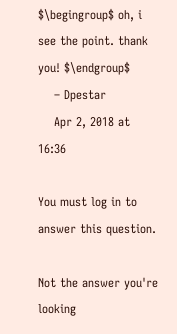$\begingroup$ oh, i see the point. thank you! $\endgroup$
    – Dpestar
    Apr 2, 2018 at 16:36

You must log in to answer this question.

Not the answer you're looking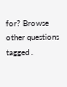for? Browse other questions tagged .